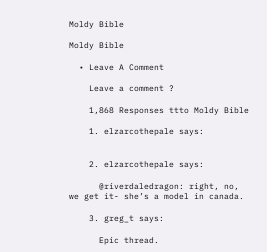Moldy Bible

Moldy Bible

  • Leave A Comment

    Leave a comment ?

    1,868 Responses ttto Moldy Bible

    1. elzarcothepale says:


    2. elzarcothepale says:

      @riverdaledragon: right, no, we get it- she’s a model in canada.

    3. greg_t says:

      Epic thread.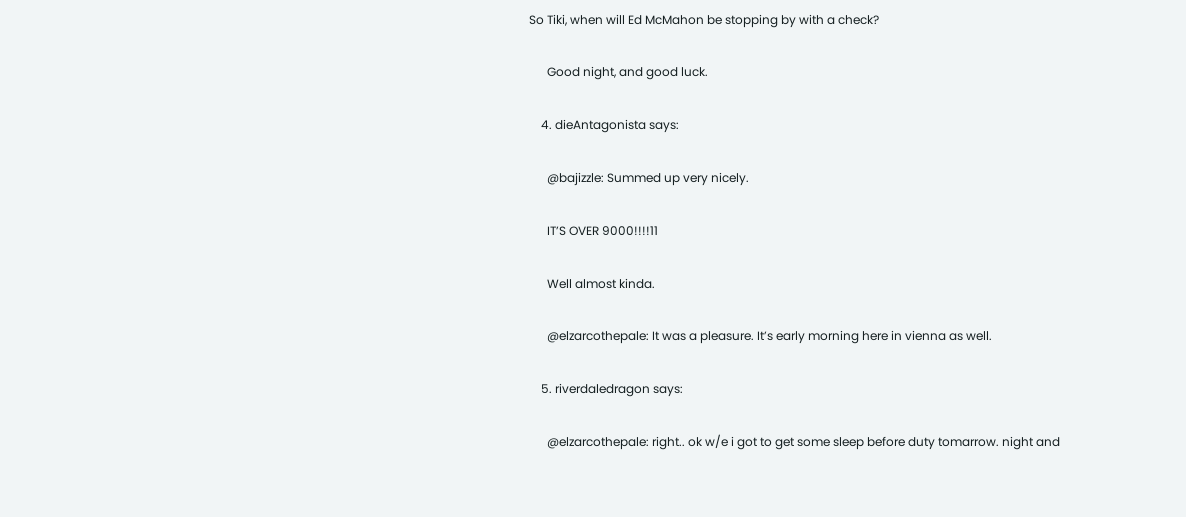So Tiki, when will Ed McMahon be stopping by with a check?

      Good night, and good luck.

    4. dieAntagonista says:

      @bajizzle: Summed up very nicely.

      IT’S OVER 9000!!!!11

      Well almost kinda.

      @elzarcothepale: It was a pleasure. It’s early morning here in vienna as well.

    5. riverdaledragon says:

      @elzarcothepale: right.. ok w/e i got to get some sleep before duty tomarrow. night and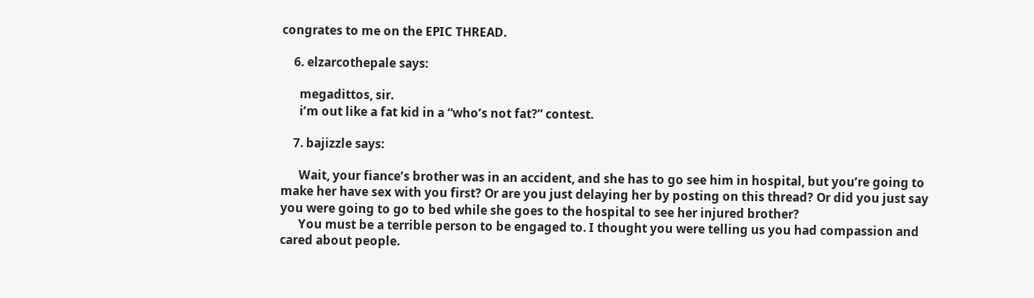congrates to me on the EPIC THREAD.

    6. elzarcothepale says:

      megadittos, sir.
      i’m out like a fat kid in a “who’s not fat?” contest.

    7. bajizzle says:

      Wait, your fiance’s brother was in an accident, and she has to go see him in hospital, but you’re going to make her have sex with you first? Or are you just delaying her by posting on this thread? Or did you just say you were going to go to bed while she goes to the hospital to see her injured brother?
      You must be a terrible person to be engaged to. I thought you were telling us you had compassion and cared about people.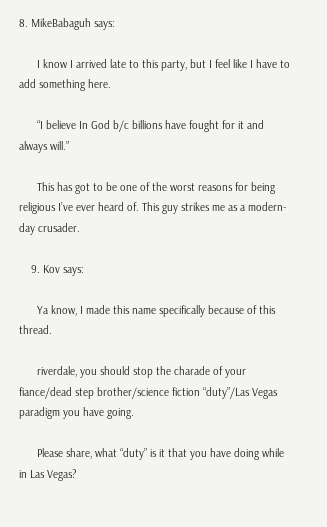8. MikeBabaguh says:

      I know I arrived late to this party, but I feel like I have to add something here.

      “I believe In God b/c billions have fought for it and always will.”

      This has got to be one of the worst reasons for being religious I’ve ever heard of. This guy strikes me as a modern-day crusader.

    9. Kov says:

      Ya know, I made this name specifically because of this thread.

      riverdale, you should stop the charade of your fiance/dead step brother/science fiction “duty”/Las Vegas paradigm you have going.

      Please share, what “duty” is it that you have doing while in Las Vegas?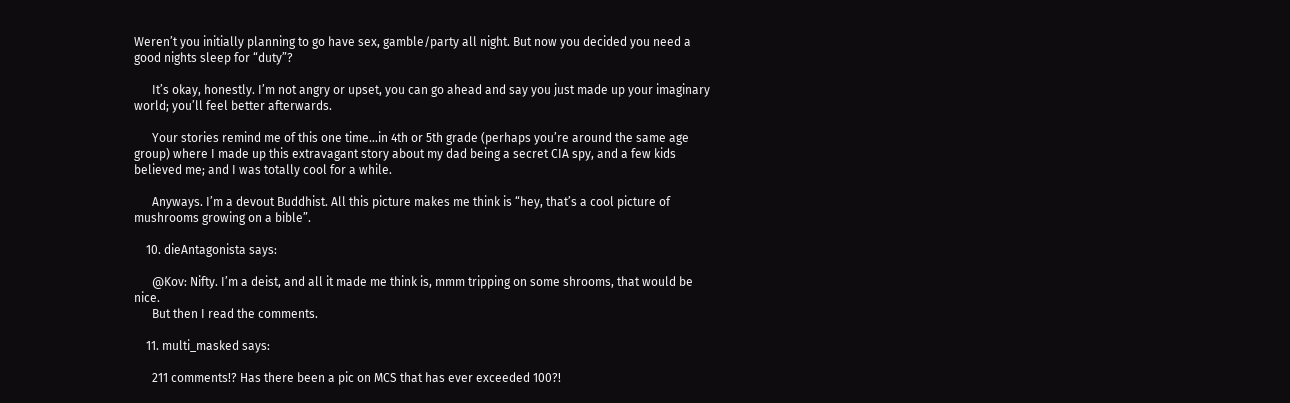Weren’t you initially planning to go have sex, gamble/party all night. But now you decided you need a good nights sleep for “duty”?

      It’s okay, honestly. I’m not angry or upset, you can go ahead and say you just made up your imaginary world; you’ll feel better afterwards.

      Your stories remind me of this one time…in 4th or 5th grade (perhaps you’re around the same age group) where I made up this extravagant story about my dad being a secret CIA spy, and a few kids believed me; and I was totally cool for a while.

      Anyways. I’m a devout Buddhist. All this picture makes me think is “hey, that’s a cool picture of mushrooms growing on a bible”.

    10. dieAntagonista says:

      @Kov: Nifty. I’m a deist, and all it made me think is, mmm tripping on some shrooms, that would be nice.
      But then I read the comments.

    11. multi_masked says:

      211 comments!? Has there been a pic on MCS that has ever exceeded 100?!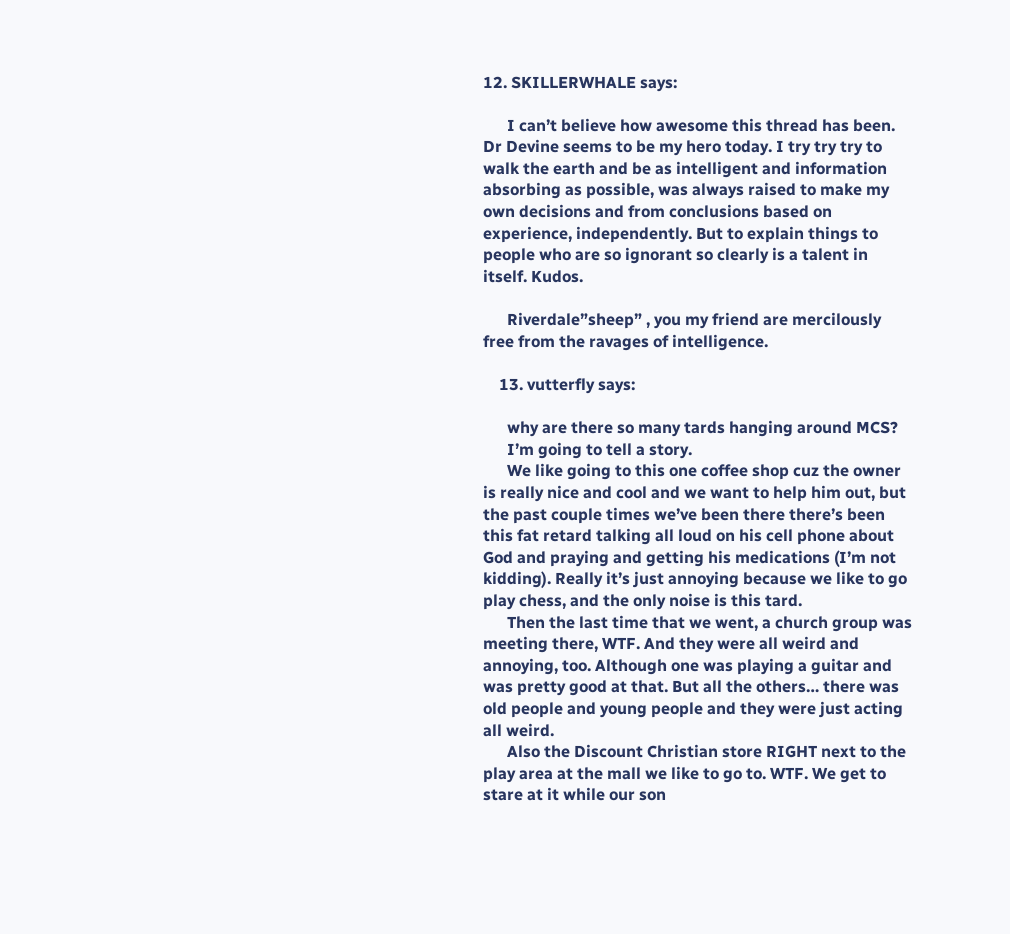12. SKILLERWHALE says:

      I can’t believe how awesome this thread has been. Dr Devine seems to be my hero today. I try try try to walk the earth and be as intelligent and information absorbing as possible, was always raised to make my own decisions and from conclusions based on experience, independently. But to explain things to people who are so ignorant so clearly is a talent in itself. Kudos.

      Riverdale”sheep” , you my friend are mercilously free from the ravages of intelligence.

    13. vutterfly says:

      why are there so many tards hanging around MCS?
      I’m going to tell a story.
      We like going to this one coffee shop cuz the owner is really nice and cool and we want to help him out, but the past couple times we’ve been there there’s been this fat retard talking all loud on his cell phone about God and praying and getting his medications (I’m not kidding). Really it’s just annoying because we like to go play chess, and the only noise is this tard.
      Then the last time that we went, a church group was meeting there, WTF. And they were all weird and annoying, too. Although one was playing a guitar and was pretty good at that. But all the others… there was old people and young people and they were just acting all weird.
      Also the Discount Christian store RIGHT next to the play area at the mall we like to go to. WTF. We get to stare at it while our son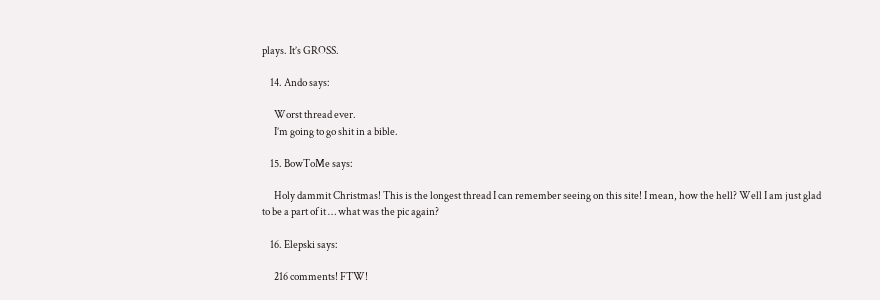plays. It’s GROSS.

    14. Ando says:

      Worst thread ever.
      I’m going to go shit in a bible.

    15. BowToMe says:

      Holy dammit Christmas! This is the longest thread I can remember seeing on this site! I mean, how the hell? Well I am just glad to be a part of it … what was the pic again?

    16. Elepski says:

      216 comments! FTW!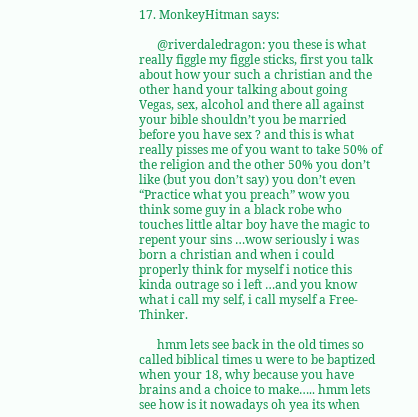17. MonkeyHitman says:

      @riverdaledragon: you these is what really figgle my figgle sticks, first you talk about how your such a christian and the other hand your talking about going Vegas, sex, alcohol and there all against your bible shouldn’t you be married before you have sex ? and this is what really pisses me of you want to take 50% of the religion and the other 50% you don’t like (but you don’t say) you don’t even “Practice what you preach” wow you think some guy in a black robe who touches little altar boy have the magic to repent your sins …wow seriously i was born a christian and when i could properly think for myself i notice this kinda outrage so i left …and you know what i call my self, i call myself a Free-Thinker.

      hmm lets see back in the old times so called biblical times u were to be baptized when your 18, why because you have brains and a choice to make….. hmm lets see how is it nowadays oh yea its when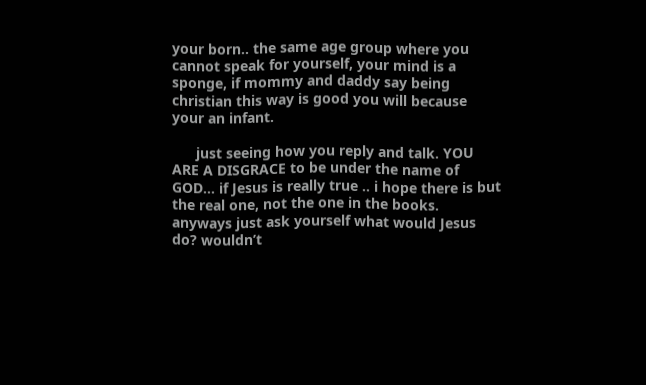your born.. the same age group where you cannot speak for yourself, your mind is a sponge, if mommy and daddy say being christian this way is good you will because your an infant.

      just seeing how you reply and talk. YOU ARE A DISGRACE to be under the name of GOD… if Jesus is really true .. i hope there is but the real one, not the one in the books. anyways just ask yourself what would Jesus do? wouldn’t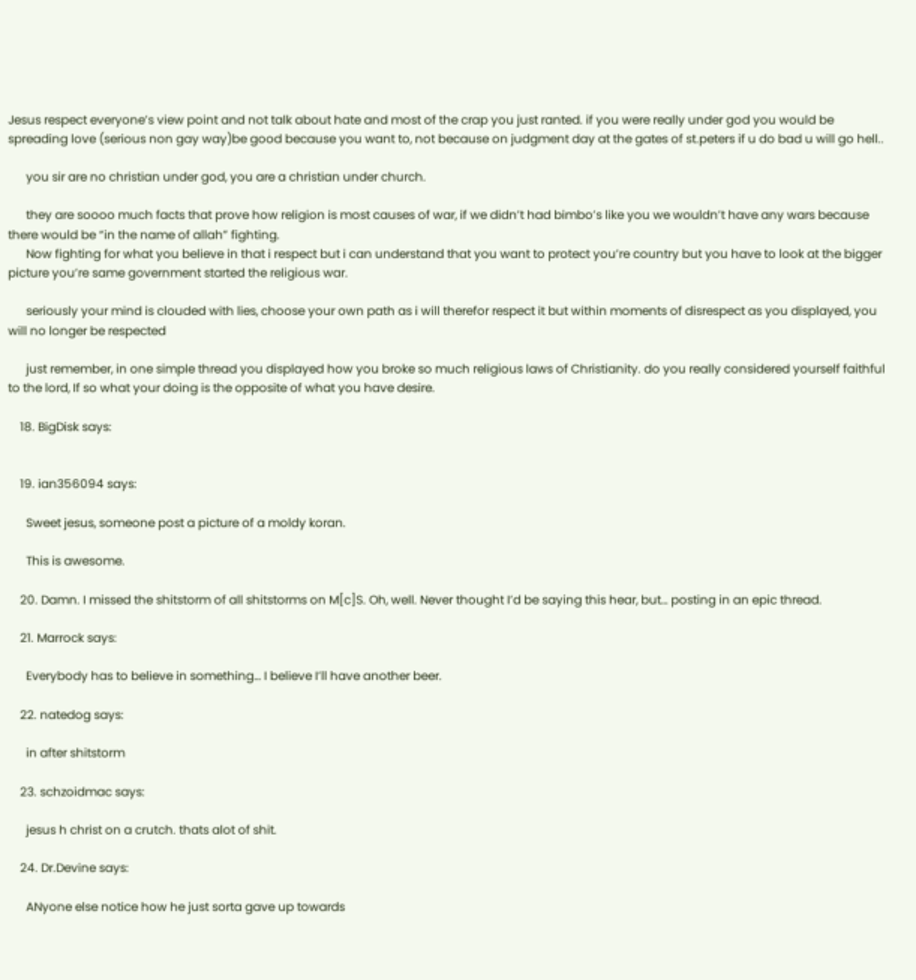Jesus respect everyone’s view point and not talk about hate and most of the crap you just ranted. if you were really under god you would be spreading love (serious non gay way)be good because you want to, not because on judgment day at the gates of st.peters if u do bad u will go hell..

      you sir are no christian under god, you are a christian under church.

      they are soooo much facts that prove how religion is most causes of war, if we didn’t had bimbo’s like you we wouldn’t have any wars because there would be “in the name of allah” fighting.
      Now fighting for what you believe in that i respect but i can understand that you want to protect you’re country but you have to look at the bigger picture you’re same government started the religious war.

      seriously your mind is clouded with lies, choose your own path as i will therefor respect it but within moments of disrespect as you displayed, you will no longer be respected

      just remember, in one simple thread you displayed how you broke so much religious laws of Christianity. do you really considered yourself faithful to the lord, If so what your doing is the opposite of what you have desire.

    18. BigDisk says:


    19. ian356094 says:

      Sweet jesus, someone post a picture of a moldy koran.

      This is awesome.

    20. Damn. I missed the shitstorm of all shitstorms on M[c]S. Oh, well. Never thought I’d be saying this hear, but… posting in an epic thread.

    21. Marrock says:

      Everybody has to believe in something… I believe I’ll have another beer.

    22. natedog says:

      in after shitstorm

    23. schzoidmac says:

      jesus h christ on a crutch. thats alot of shit.

    24. Dr.Devine says:

      ANyone else notice how he just sorta gave up towards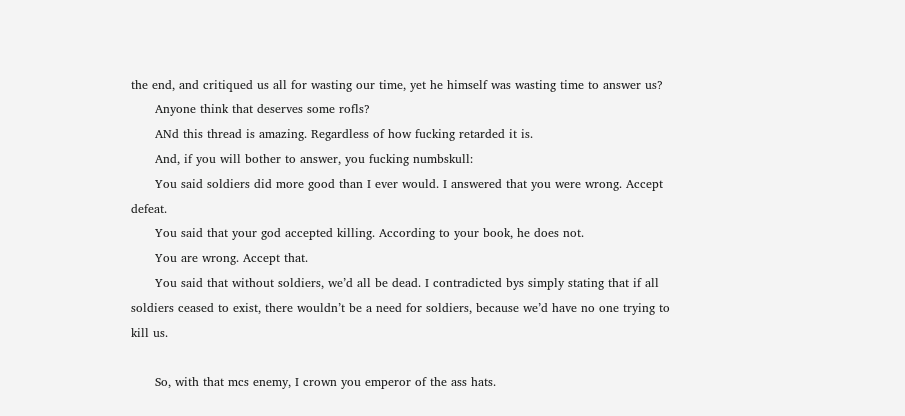the end, and critiqued us all for wasting our time, yet he himself was wasting time to answer us?
      Anyone think that deserves some rofls?
      ANd this thread is amazing. Regardless of how fucking retarded it is.
      And, if you will bother to answer, you fucking numbskull:
      You said soldiers did more good than I ever would. I answered that you were wrong. Accept defeat.
      You said that your god accepted killing. According to your book, he does not.
      You are wrong. Accept that.
      You said that without soldiers, we’d all be dead. I contradicted bys simply stating that if all soldiers ceased to exist, there wouldn’t be a need for soldiers, because we’d have no one trying to kill us.

      So, with that mcs enemy, I crown you emperor of the ass hats.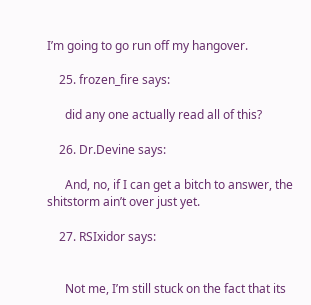I’m going to go run off my hangover.

    25. frozen_fire says:

      did any one actually read all of this?

    26. Dr.Devine says:

      And, no, if I can get a bitch to answer, the shitstorm ain’t over just yet.

    27. RSIxidor says:


      Not me, I’m still stuck on the fact that its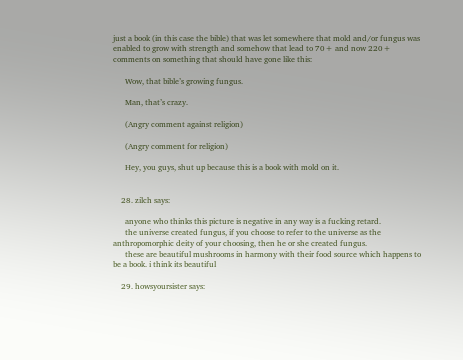just a book (in this case the bible) that was let somewhere that mold and/or fungus was enabled to grow with strength and somehow that lead to 70+ and now 220+ comments on something that should have gone like this:

      Wow, that bible’s growing fungus.

      Man, that’s crazy.

      (Angry comment against religion)

      (Angry comment for religion)

      Hey, you guys, shut up because this is a book with mold on it.


    28. zilch says:

      anyone who thinks this picture is negative in any way is a fucking retard.
      the universe created fungus, if you choose to refer to the universe as the anthropomorphic deity of your choosing, then he or she created fungus.
      these are beautiful mushrooms in harmony with their food source which happens to be a book. i think its beautiful

    29. howsyoursister says: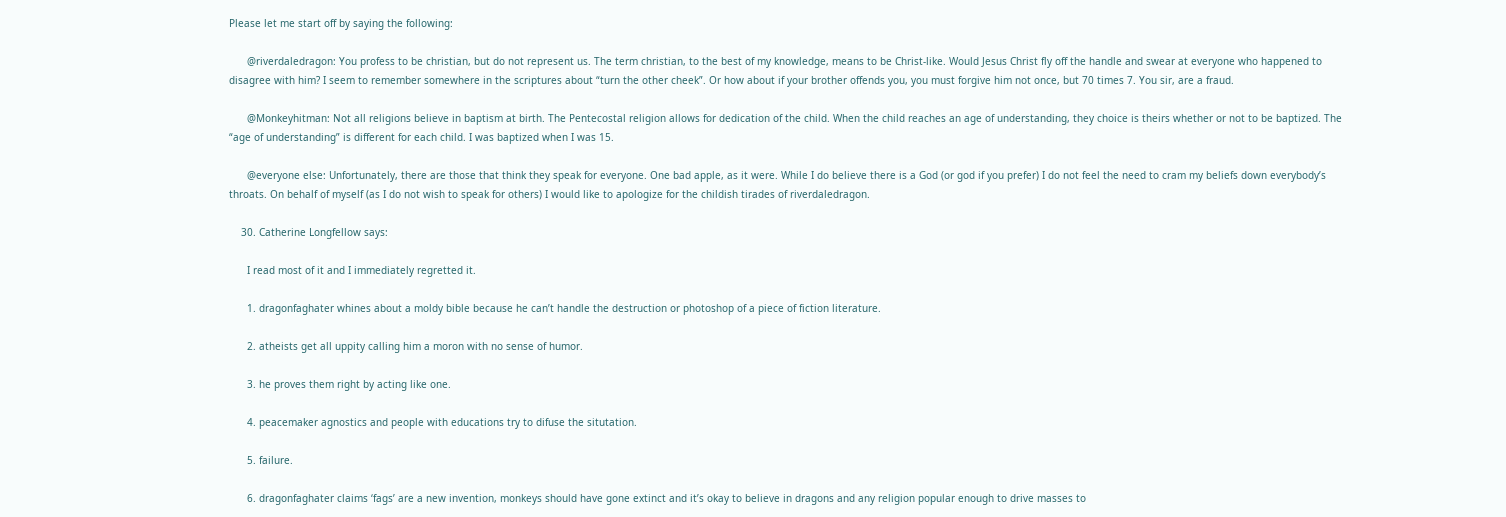Please let me start off by saying the following:

      @riverdaledragon: You profess to be christian, but do not represent us. The term christian, to the best of my knowledge, means to be Christ-like. Would Jesus Christ fly off the handle and swear at everyone who happened to disagree with him? I seem to remember somewhere in the scriptures about “turn the other cheek”. Or how about if your brother offends you, you must forgive him not once, but 70 times 7. You sir, are a fraud.

      @Monkeyhitman: Not all religions believe in baptism at birth. The Pentecostal religion allows for dedication of the child. When the child reaches an age of understanding, they choice is theirs whether or not to be baptized. The “age of understanding” is different for each child. I was baptized when I was 15.

      @everyone else: Unfortunately, there are those that think they speak for everyone. One bad apple, as it were. While I do believe there is a God (or god if you prefer) I do not feel the need to cram my beliefs down everybody’s throats. On behalf of myself (as I do not wish to speak for others) I would like to apologize for the childish tirades of riverdaledragon.

    30. Catherine Longfellow says:

      I read most of it and I immediately regretted it.

      1. dragonfaghater whines about a moldy bible because he can’t handle the destruction or photoshop of a piece of fiction literature.

      2. atheists get all uppity calling him a moron with no sense of humor.

      3. he proves them right by acting like one.

      4. peacemaker agnostics and people with educations try to difuse the situtation.

      5. failure.

      6. dragonfaghater claims ‘fags’ are a new invention, monkeys should have gone extinct and it’s okay to believe in dragons and any religion popular enough to drive masses to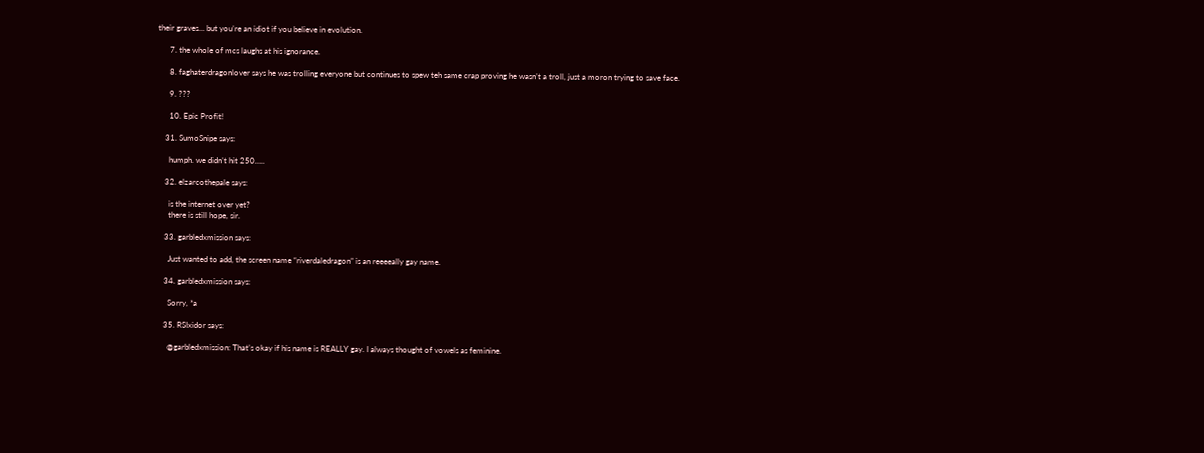their graves… but you’re an idiot if you believe in evolution.

      7. the whole of mcs laughs at his ignorance.

      8. faghaterdragonlover says he was trolling everyone but continues to spew teh same crap proving he wasn’t a troll, just a moron trying to save face.

      9. ???

      10. Epic Profit!

    31. SumoSnipe says:

      humph. we didn’t hit 250…..

    32. elzarcothepale says:

      is the internet over yet?
      there is still hope, sir.

    33. garbledxmission says:

      Just wanted to add, the screen name “riverdaledragon” is an reeeeally gay name.

    34. garbledxmission says:

      Sorry, *a

    35. RSIxidor says:

      @garbledxmission: That’s okay if his name is REALLY gay. I always thought of vowels as feminine.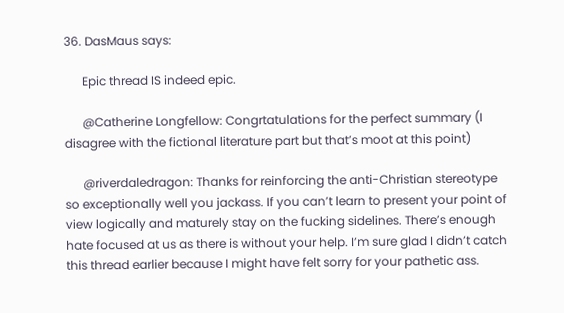36. DasMaus says:

      Epic thread IS indeed epic.

      @Catherine Longfellow: Congrtatulations for the perfect summary (I disagree with the fictional literature part but that’s moot at this point)

      @riverdaledragon: Thanks for reinforcing the anti-Christian stereotype so exceptionally well you jackass. If you can’t learn to present your point of view logically and maturely stay on the fucking sidelines. There’s enough hate focused at us as there is without your help. I’m sure glad I didn’t catch this thread earlier because I might have felt sorry for your pathetic ass.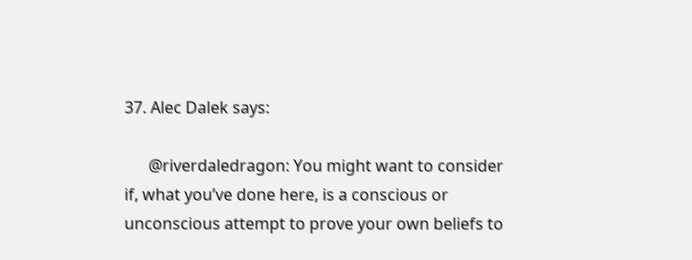37. Alec Dalek says:

      @riverdaledragon: You might want to consider if, what you’ve done here, is a conscious or unconscious attempt to prove your own beliefs to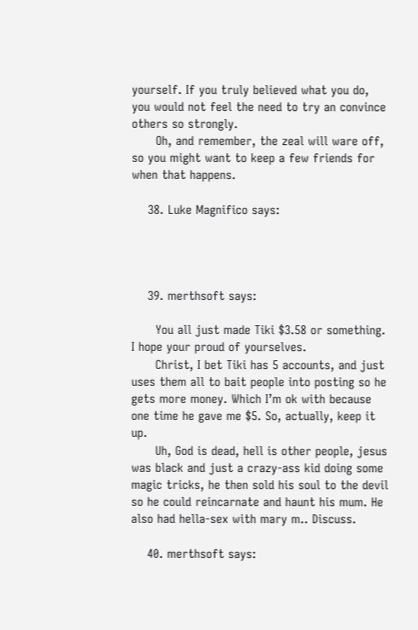yourself. If you truly believed what you do, you would not feel the need to try an convince others so strongly.
      Oh, and remember, the zeal will ware off, so you might want to keep a few friends for when that happens.

    38. Luke Magnifico says:




    39. merthsoft says:

      You all just made Tiki $3.58 or something. I hope your proud of yourselves.
      Christ, I bet Tiki has 5 accounts, and just uses them all to bait people into posting so he gets more money. Which I’m ok with because one time he gave me $5. So, actually, keep it up.
      Uh, God is dead, hell is other people, jesus was black and just a crazy-ass kid doing some magic tricks, he then sold his soul to the devil so he could reincarnate and haunt his mum. He also had hella-sex with mary m.. Discuss.

    40. merthsoft says: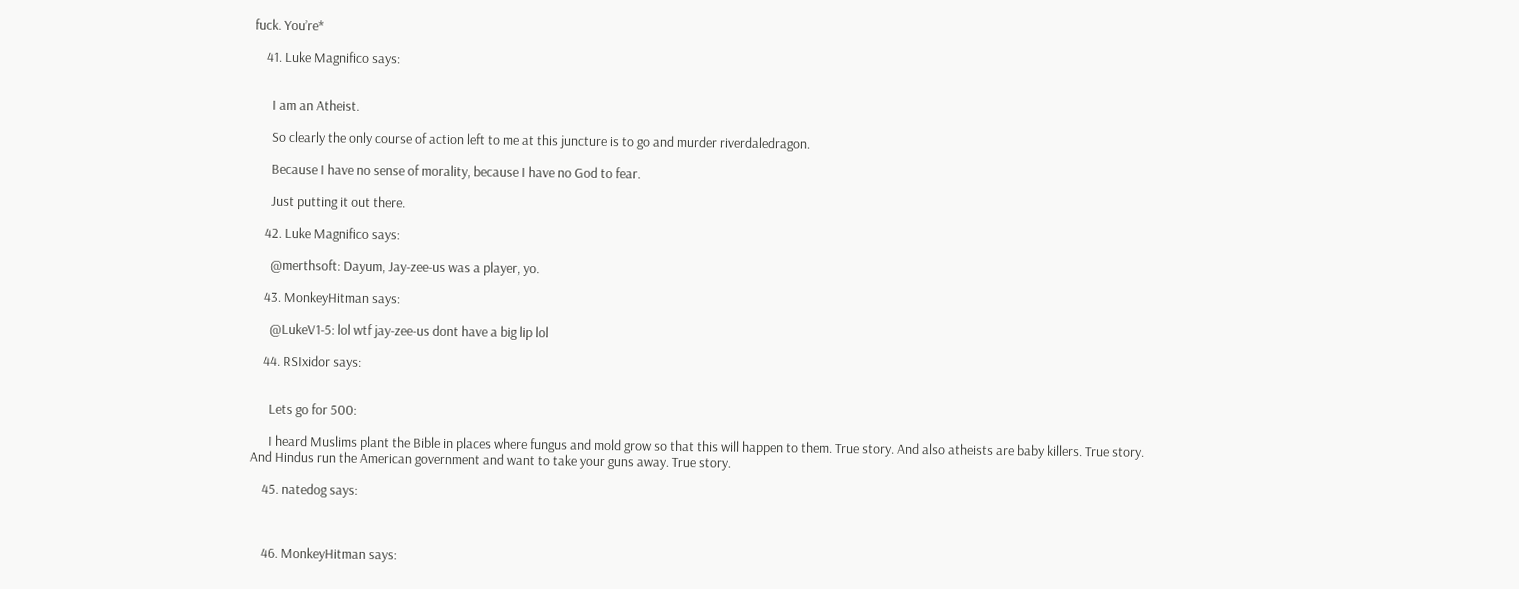fuck. You’re*

    41. Luke Magnifico says:


      I am an Atheist.

      So clearly the only course of action left to me at this juncture is to go and murder riverdaledragon.

      Because I have no sense of morality, because I have no God to fear.

      Just putting it out there.

    42. Luke Magnifico says:

      @merthsoft: Dayum, Jay-zee-us was a player, yo.

    43. MonkeyHitman says:

      @LukeV1-5: lol wtf jay-zee-us dont have a big lip lol

    44. RSIxidor says:


      Lets go for 500:

      I heard Muslims plant the Bible in places where fungus and mold grow so that this will happen to them. True story. And also atheists are baby killers. True story. And Hindus run the American government and want to take your guns away. True story.

    45. natedog says:



    46. MonkeyHitman says: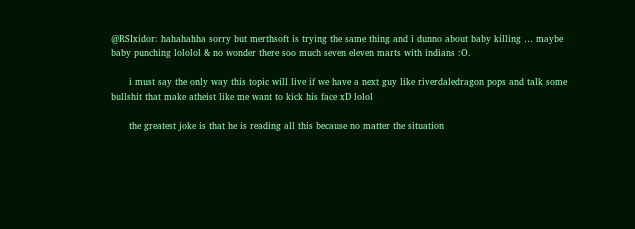@RSIxidor: hahahahha sorry but merthsoft is trying the same thing and i dunno about baby killing … maybe baby punching lololol & no wonder there soo much seven eleven marts with indians :O.

      i must say the only way this topic will live if we have a next guy like riverdaledragon pops and talk some bullshit that make atheist like me want to kick his face xD lolol

      the greatest joke is that he is reading all this because no matter the situation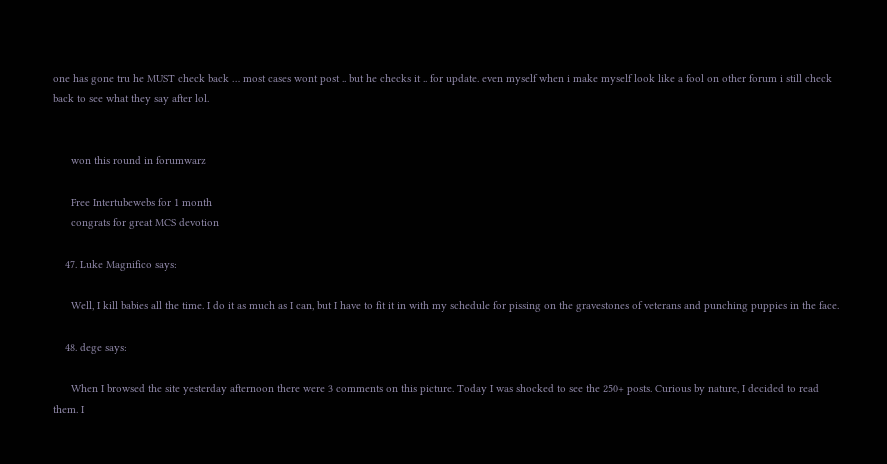one has gone tru he MUST check back … most cases wont post .. but he checks it .. for update. even myself when i make myself look like a fool on other forum i still check back to see what they say after lol.


      won this round in forumwarz

      Free Intertubewebs for 1 month
      congrats for great MCS devotion

    47. Luke Magnifico says:

      Well, I kill babies all the time. I do it as much as I can, but I have to fit it in with my schedule for pissing on the gravestones of veterans and punching puppies in the face.

    48. dege says:

      When I browsed the site yesterday afternoon there were 3 comments on this picture. Today I was shocked to see the 250+ posts. Curious by nature, I decided to read them. I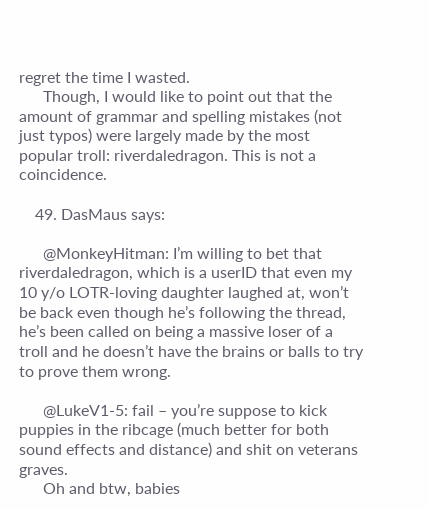regret the time I wasted.
      Though, I would like to point out that the amount of grammar and spelling mistakes (not just typos) were largely made by the most popular troll: riverdaledragon. This is not a coincidence.

    49. DasMaus says:

      @MonkeyHitman: I’m willing to bet that riverdaledragon, which is a userID that even my 10 y/o LOTR-loving daughter laughed at, won’t be back even though he’s following the thread, he’s been called on being a massive loser of a troll and he doesn’t have the brains or balls to try to prove them wrong.

      @LukeV1-5: fail – you’re suppose to kick puppies in the ribcage (much better for both sound effects and distance) and shit on veterans graves.
      Oh and btw, babies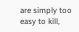are simply too easy to kill,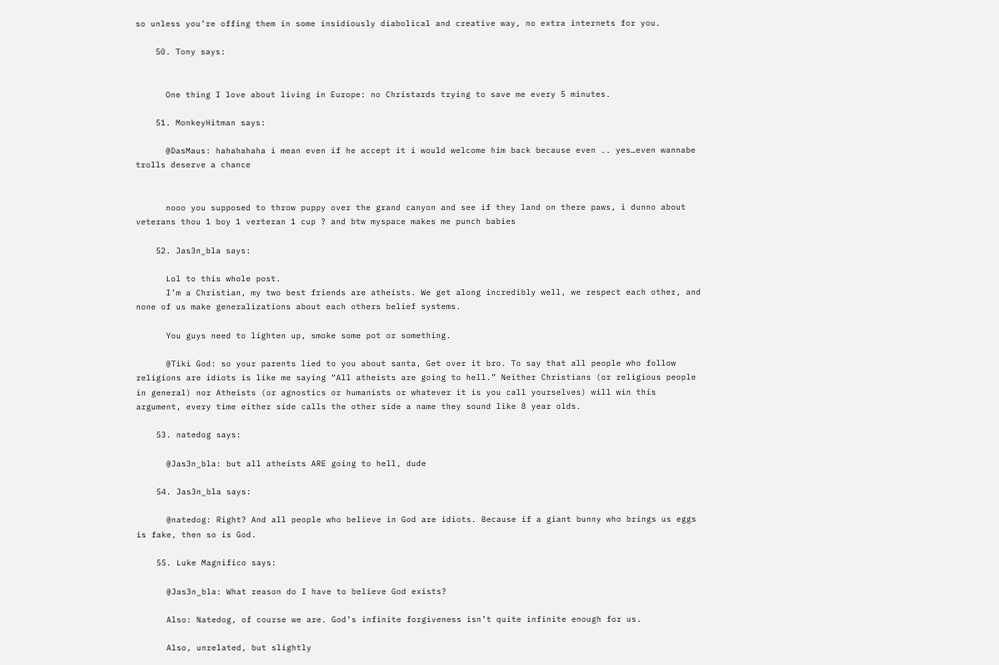so unless you’re offing them in some insidiously diabolical and creative way, no extra internets for you.

    50. Tony says:


      One thing I love about living in Europe: no Christards trying to save me every 5 minutes.

    51. MonkeyHitman says:

      @DasMaus: hahahahaha i mean even if he accept it i would welcome him back because even .. yes…even wannabe trolls deserve a chance


      nooo you supposed to throw puppy over the grand canyon and see if they land on there paws, i dunno about veterans thou 1 boy 1 verteran 1 cup ? and btw myspace makes me punch babies

    52. Jas3n_bla says:

      Lol to this whole post.
      I’m a Christian, my two best friends are atheists. We get along incredibly well, we respect each other, and none of us make generalizations about each others belief systems.

      You guys need to lighten up, smoke some pot or something.

      @Tiki God: so your parents lied to you about santa, Get over it bro. To say that all people who follow religions are idiots is like me saying “All atheists are going to hell.” Neither Christians (or religious people in general) nor Atheists (or agnostics or humanists or whatever it is you call yourselves) will win this argument, every time either side calls the other side a name they sound like 8 year olds.

    53. natedog says:

      @Jas3n_bla: but all atheists ARE going to hell, dude

    54. Jas3n_bla says:

      @natedog: Right? And all people who believe in God are idiots. Because if a giant bunny who brings us eggs is fake, then so is God.

    55. Luke Magnifico says:

      @Jas3n_bla: What reason do I have to believe God exists?

      Also: Natedog, of course we are. God’s infinite forgiveness isn’t quite infinite enough for us.

      Also, unrelated, but slightly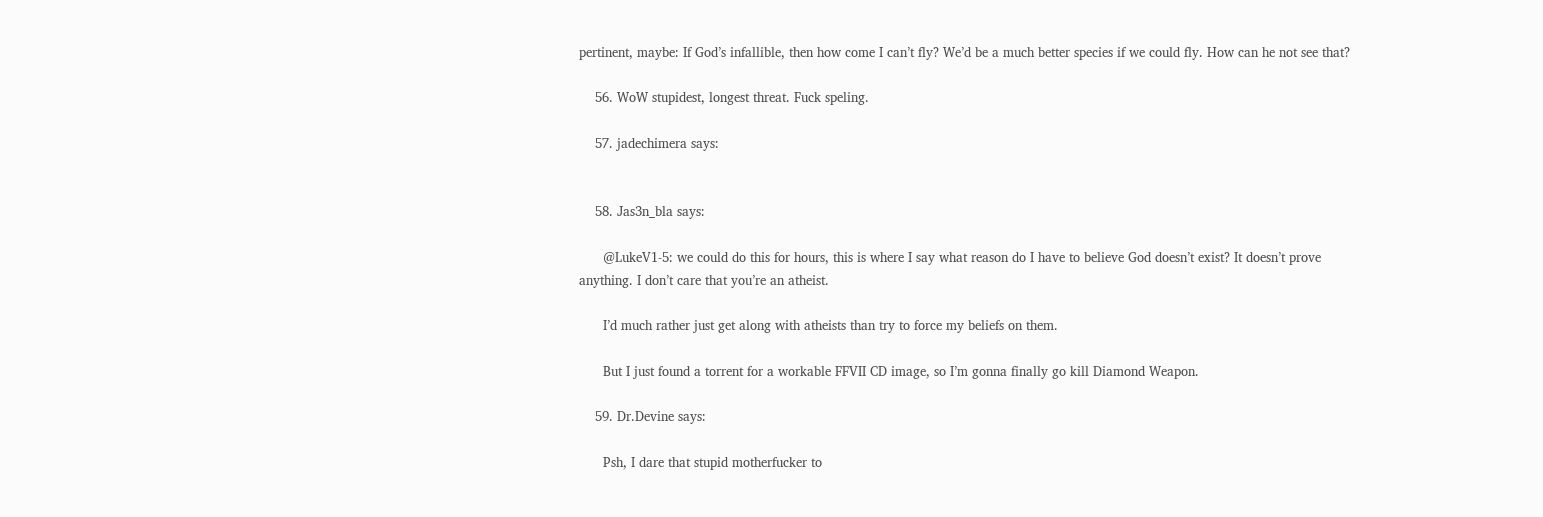pertinent, maybe: If God’s infallible, then how come I can’t fly? We’d be a much better species if we could fly. How can he not see that?

    56. WoW stupidest, longest threat. Fuck speling.

    57. jadechimera says:


    58. Jas3n_bla says:

      @LukeV1-5: we could do this for hours, this is where I say what reason do I have to believe God doesn’t exist? It doesn’t prove anything. I don’t care that you’re an atheist.

      I’d much rather just get along with atheists than try to force my beliefs on them.

      But I just found a torrent for a workable FFVII CD image, so I’m gonna finally go kill Diamond Weapon.

    59. Dr.Devine says:

      Psh, I dare that stupid motherfucker to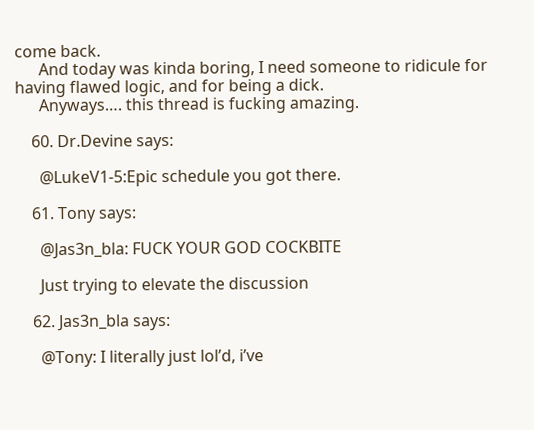come back.
      And today was kinda boring, I need someone to ridicule for having flawed logic, and for being a dick.
      Anyways…. this thread is fucking amazing.

    60. Dr.Devine says:

      @LukeV1-5:Epic schedule you got there.

    61. Tony says:

      @Jas3n_bla: FUCK YOUR GOD COCKBITE

      Just trying to elevate the discussion

    62. Jas3n_bla says:

      @Tony: I literally just lol’d, i’ve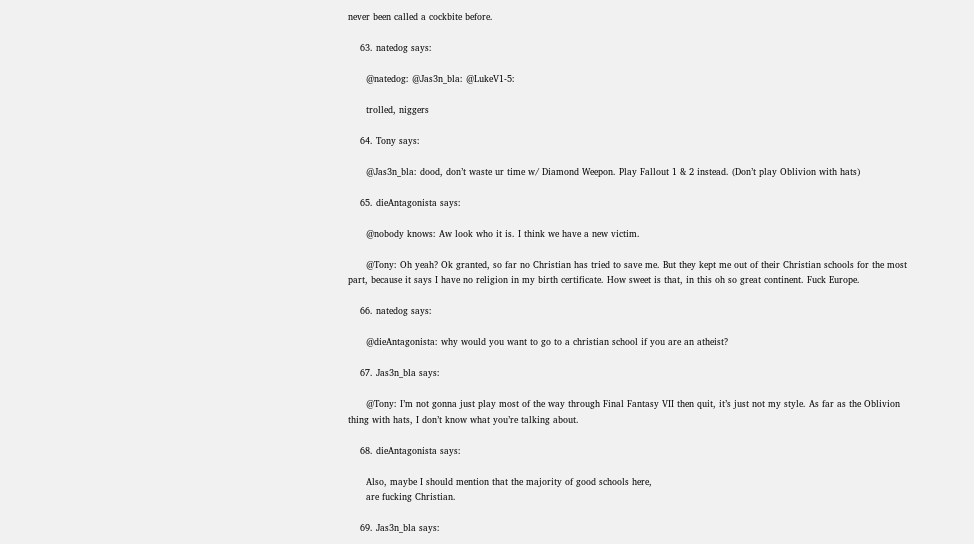never been called a cockbite before.

    63. natedog says:

      @natedog: @Jas3n_bla: @LukeV1-5:

      trolled, niggers

    64. Tony says:

      @Jas3n_bla: dood, don’t waste ur time w/ Diamond Weepon. Play Fallout 1 & 2 instead. (Don’t play Oblivion with hats)

    65. dieAntagonista says:

      @nobody knows: Aw look who it is. I think we have a new victim.

      @Tony: Oh yeah? Ok granted, so far no Christian has tried to save me. But they kept me out of their Christian schools for the most part, because it says I have no religion in my birth certificate. How sweet is that, in this oh so great continent. Fuck Europe.

    66. natedog says:

      @dieAntagonista: why would you want to go to a christian school if you are an atheist?

    67. Jas3n_bla says:

      @Tony: I’m not gonna just play most of the way through Final Fantasy VII then quit, it’s just not my style. As far as the Oblivion thing with hats, I don’t know what you’re talking about.

    68. dieAntagonista says:

      Also, maybe I should mention that the majority of good schools here,
      are fucking Christian.

    69. Jas3n_bla says: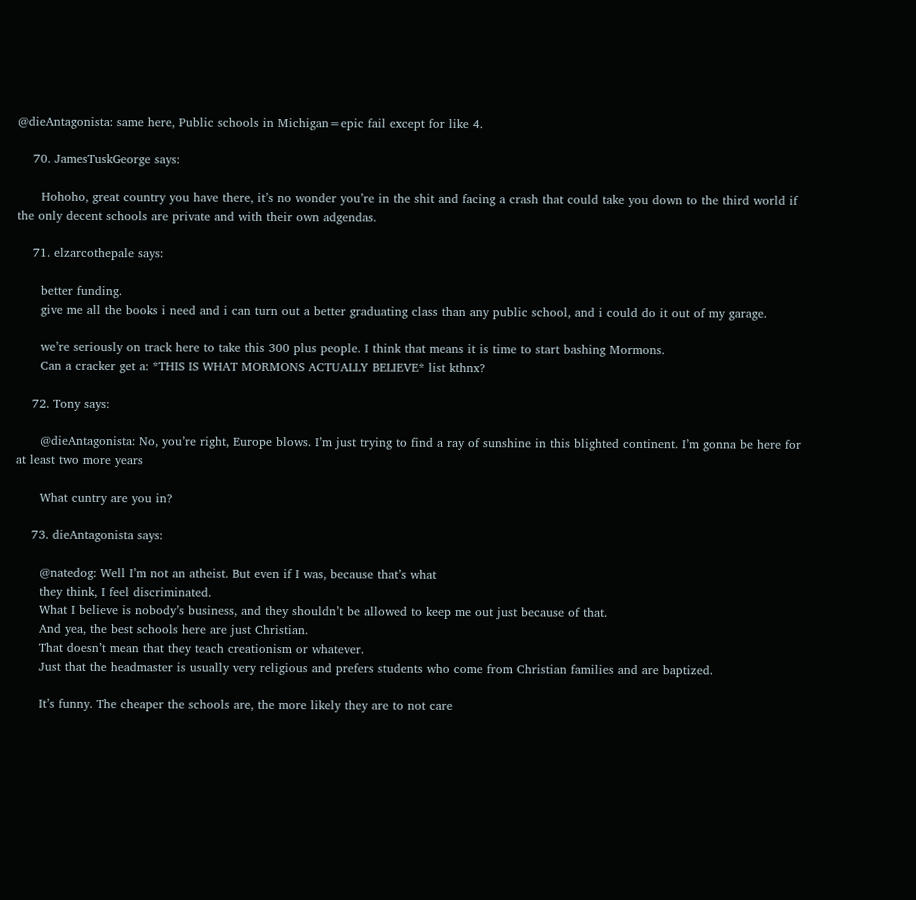@dieAntagonista: same here, Public schools in Michigan=epic fail except for like 4.

    70. JamesTuskGeorge says:

      Hohoho, great country you have there, it’s no wonder you’re in the shit and facing a crash that could take you down to the third world if the only decent schools are private and with their own adgendas.

    71. elzarcothepale says:

      better funding.
      give me all the books i need and i can turn out a better graduating class than any public school, and i could do it out of my garage.

      we’re seriously on track here to take this 300 plus people. I think that means it is time to start bashing Mormons.
      Can a cracker get a: *THIS IS WHAT MORMONS ACTUALLY BELIEVE* list kthnx?

    72. Tony says:

      @dieAntagonista: No, you’re right, Europe blows. I’m just trying to find a ray of sunshine in this blighted continent. I’m gonna be here for at least two more years

      What cuntry are you in?

    73. dieAntagonista says:

      @natedog: Well I’m not an atheist. But even if I was, because that’s what
      they think, I feel discriminated.
      What I believe is nobody’s business, and they shouldn’t be allowed to keep me out just because of that.
      And yea, the best schools here are just Christian.
      That doesn’t mean that they teach creationism or whatever.
      Just that the headmaster is usually very religious and prefers students who come from Christian families and are baptized.

      It’s funny. The cheaper the schools are, the more likely they are to not care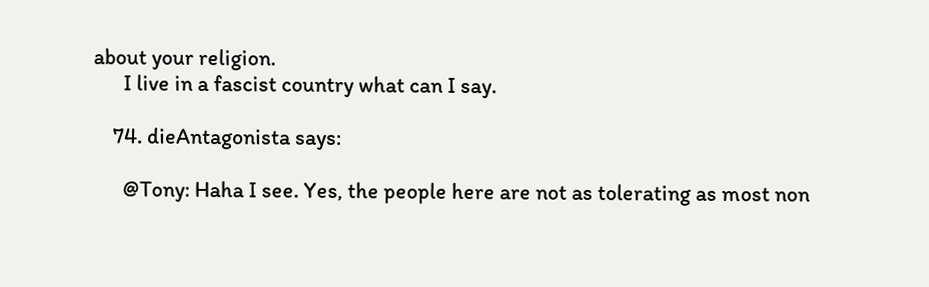about your religion.
      I live in a fascist country what can I say.

    74. dieAntagonista says:

      @Tony: Haha I see. Yes, the people here are not as tolerating as most non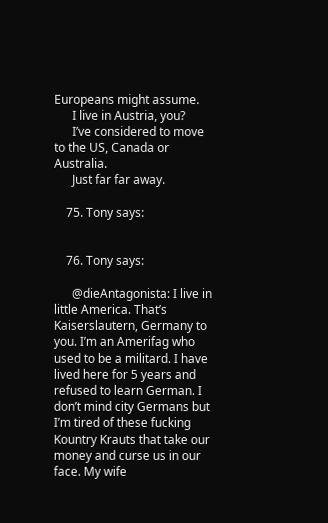Europeans might assume.
      I live in Austria, you?
      I’ve considered to move to the US, Canada or Australia.
      Just far far away.

    75. Tony says:


    76. Tony says:

      @dieAntagonista: I live in little America. That’s Kaiserslautern, Germany to you. I’m an Amerifag who used to be a militard. I have lived here for 5 years and refused to learn German. I don’t mind city Germans but I’m tired of these fucking Kountry Krauts that take our money and curse us in our face. My wife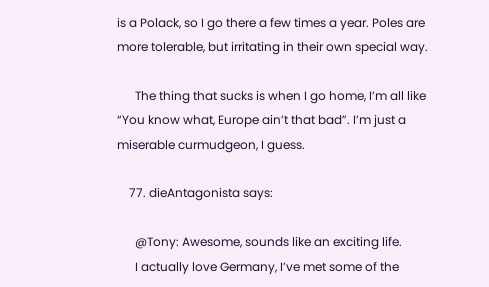is a Polack, so I go there a few times a year. Poles are more tolerable, but irritating in their own special way.

      The thing that sucks is when I go home, I’m all like “You know what, Europe ain’t that bad”. I’m just a miserable curmudgeon, I guess.

    77. dieAntagonista says:

      @Tony: Awesome, sounds like an exciting life.
      I actually love Germany, I’ve met some of the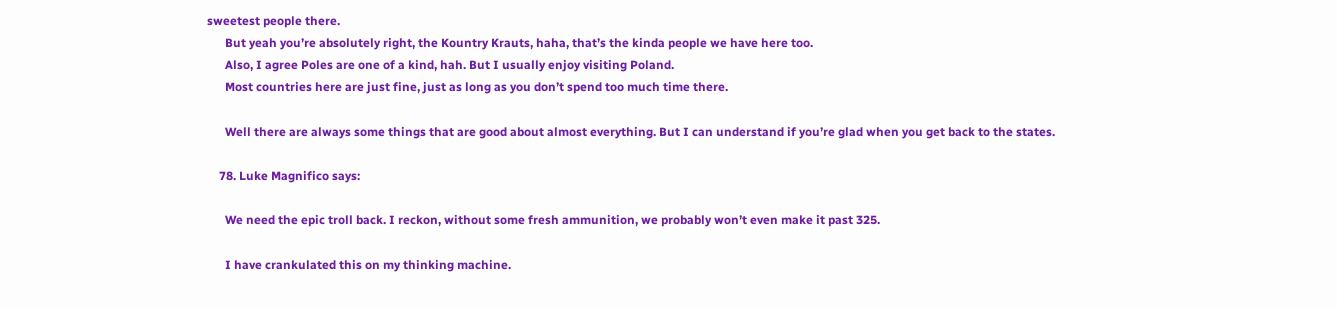sweetest people there.
      But yeah you’re absolutely right, the Kountry Krauts, haha, that’s the kinda people we have here too.
      Also, I agree Poles are one of a kind, hah. But I usually enjoy visiting Poland.
      Most countries here are just fine, just as long as you don’t spend too much time there.

      Well there are always some things that are good about almost everything. But I can understand if you’re glad when you get back to the states.

    78. Luke Magnifico says:

      We need the epic troll back. I reckon, without some fresh ammunition, we probably won’t even make it past 325.

      I have crankulated this on my thinking machine.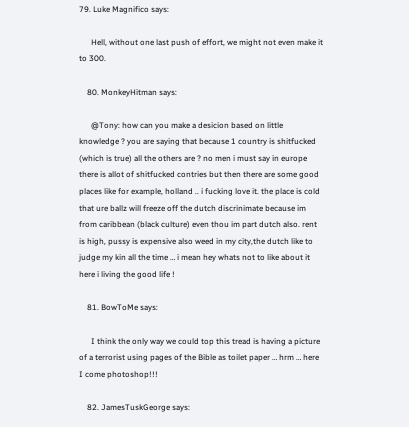79. Luke Magnifico says:

      Hell, without one last push of effort, we might not even make it to 300.

    80. MonkeyHitman says:

      @Tony: how can you make a desicion based on little knowledge ? you are saying that because 1 country is shitfucked (which is true) all the others are ? no men i must say in europe there is allot of shitfucked contries but then there are some good places like for example, holland .. i fucking love it. the place is cold that ure ballz will freeze off the dutch discrinimate because im from caribbean (black culture) even thou im part dutch also. rent is high, pussy is expensive also weed in my city,the dutch like to judge my kin all the time … i mean hey whats not to like about it here i living the good life !

    81. BowToMe says:

      I think the only way we could top this tread is having a picture of a terrorist using pages of the Bible as toilet paper … hrm … here I come photoshop!!!

    82. JamesTuskGeorge says: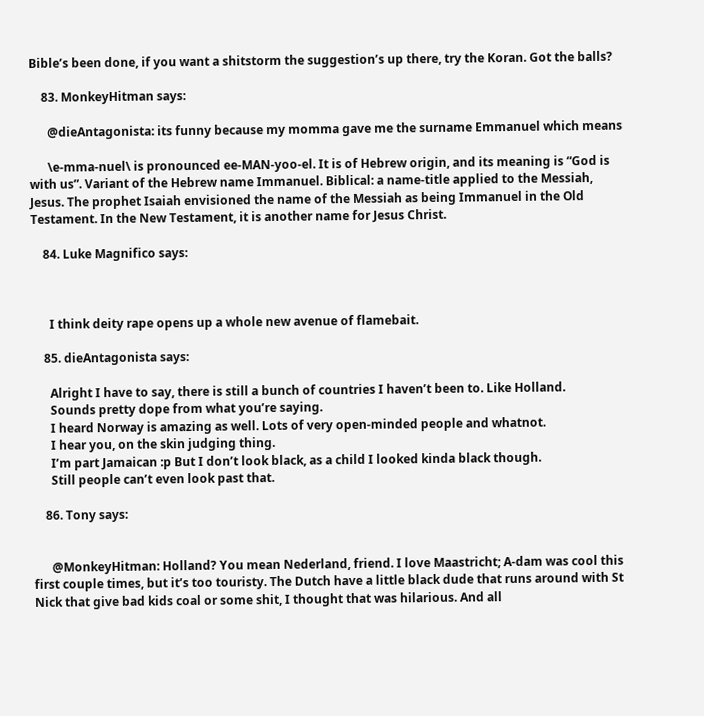Bible’s been done, if you want a shitstorm the suggestion’s up there, try the Koran. Got the balls?

    83. MonkeyHitman says:

      @dieAntagonista: its funny because my momma gave me the surname Emmanuel which means

      \e-mma-nuel\ is pronounced ee-MAN-yoo-el. It is of Hebrew origin, and its meaning is “God is with us”. Variant of the Hebrew name Immanuel. Biblical: a name-title applied to the Messiah, Jesus. The prophet Isaiah envisioned the name of the Messiah as being Immanuel in the Old Testament. In the New Testament, it is another name for Jesus Christ.

    84. Luke Magnifico says:



      I think deity rape opens up a whole new avenue of flamebait.

    85. dieAntagonista says:

      Alright I have to say, there is still a bunch of countries I haven’t been to. Like Holland.
      Sounds pretty dope from what you’re saying.
      I heard Norway is amazing as well. Lots of very open-minded people and whatnot.
      I hear you, on the skin judging thing.
      I’m part Jamaican :p But I don’t look black, as a child I looked kinda black though.
      Still people can’t even look past that.

    86. Tony says:


      @MonkeyHitman: Holland? You mean Nederland, friend. I love Maastricht; A-dam was cool this first couple times, but it’s too touristy. The Dutch have a little black dude that runs around with St Nick that give bad kids coal or some shit, I thought that was hilarious. And all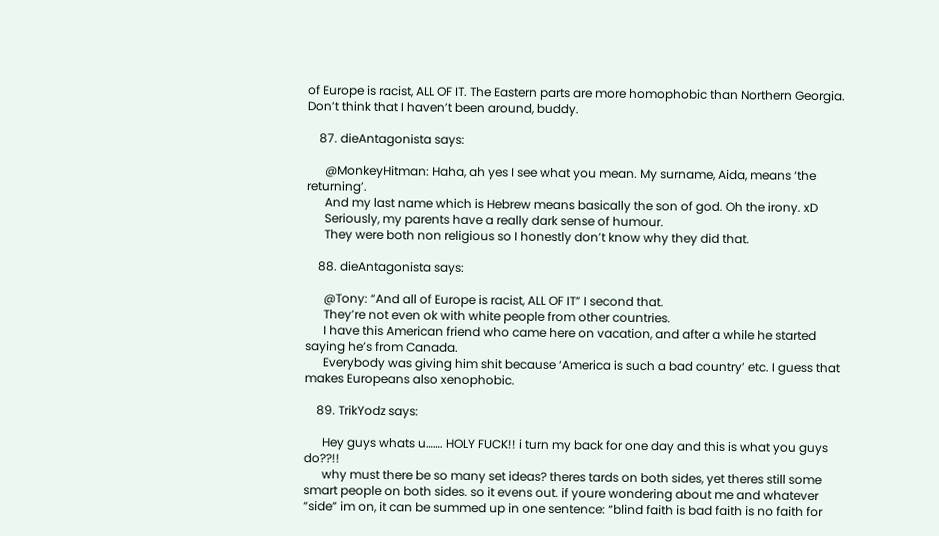of Europe is racist, ALL OF IT. The Eastern parts are more homophobic than Northern Georgia. Don’t think that I haven’t been around, buddy.

    87. dieAntagonista says:

      @MonkeyHitman: Haha, ah yes I see what you mean. My surname, Aida, means ‘the returning’.
      And my last name which is Hebrew means basically the son of god. Oh the irony. xD
      Seriously, my parents have a really dark sense of humour.
      They were both non religious so I honestly don’t know why they did that.

    88. dieAntagonista says:

      @Tony: “And all of Europe is racist, ALL OF IT” I second that.
      They’re not even ok with white people from other countries.
      I have this American friend who came here on vacation, and after a while he started saying he’s from Canada.
      Everybody was giving him shit because ‘America is such a bad country’ etc. I guess that makes Europeans also xenophobic.

    89. TrikYodz says:

      Hey guys whats u……. HOLY FUCK!! i turn my back for one day and this is what you guys do??!!
      why must there be so many set ideas? theres tards on both sides, yet theres still some smart people on both sides. so it evens out. if youre wondering about me and whatever “side” im on, it can be summed up in one sentence: “blind faith is bad faith is no faith for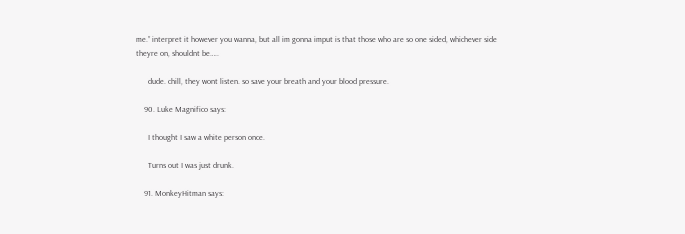me.” interpret it however you wanna, but all im gonna imput is that those who are so one sided, whichever side theyre on, shouldnt be…..

      dude. chill, they wont listen. so save your breath and your blood pressure.

    90. Luke Magnifico says:

      I thought I saw a white person once.

      Turns out I was just drunk.

    91. MonkeyHitman says: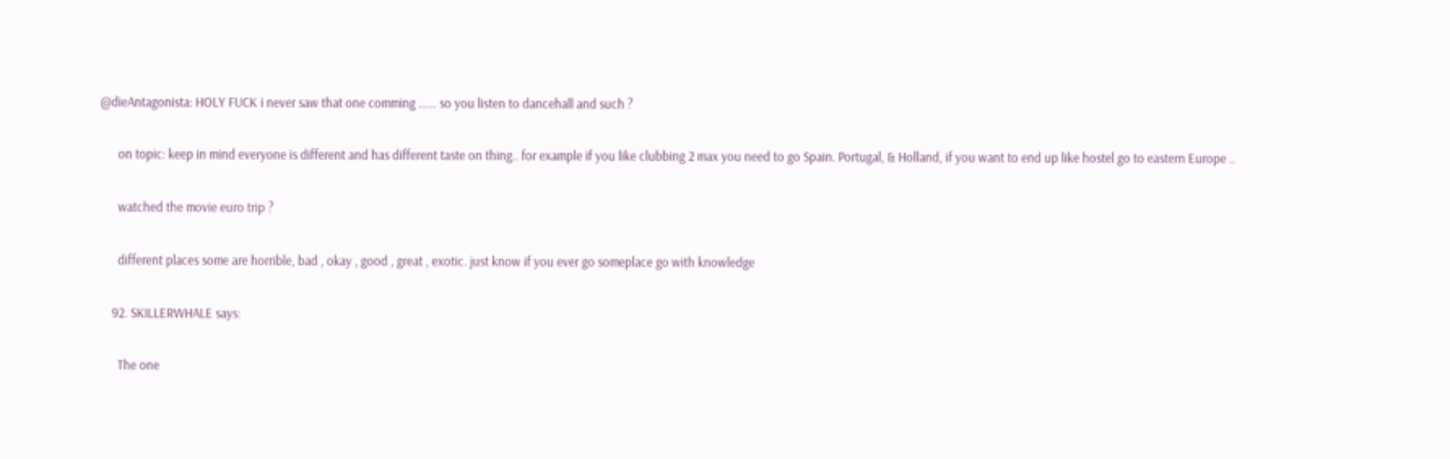@dieAntagonista: HOLY FUCK i never saw that one comming …… so you listen to dancehall and such ?

      on topic: keep in mind everyone is different and has different taste on thing.. for example if you like clubbing 2 max you need to go Spain. Portugal, & Holland, if you want to end up like hostel go to eastern Europe ..

      watched the movie euro trip ?

      different places some are horrible, bad , okay , good , great , exotic. just know if you ever go someplace go with knowledge

    92. SKILLERWHALE says:

      The one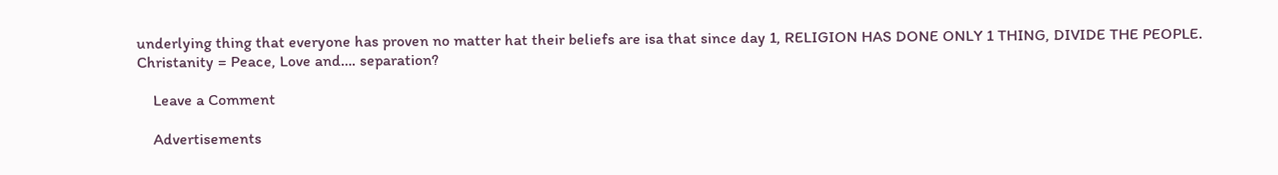underlying thing that everyone has proven no matter hat their beliefs are isa that since day 1, RELIGION HAS DONE ONLY 1 THING, DIVIDE THE PEOPLE. Christanity = Peace, Love and…. separation?

    Leave a Comment

    Advertisements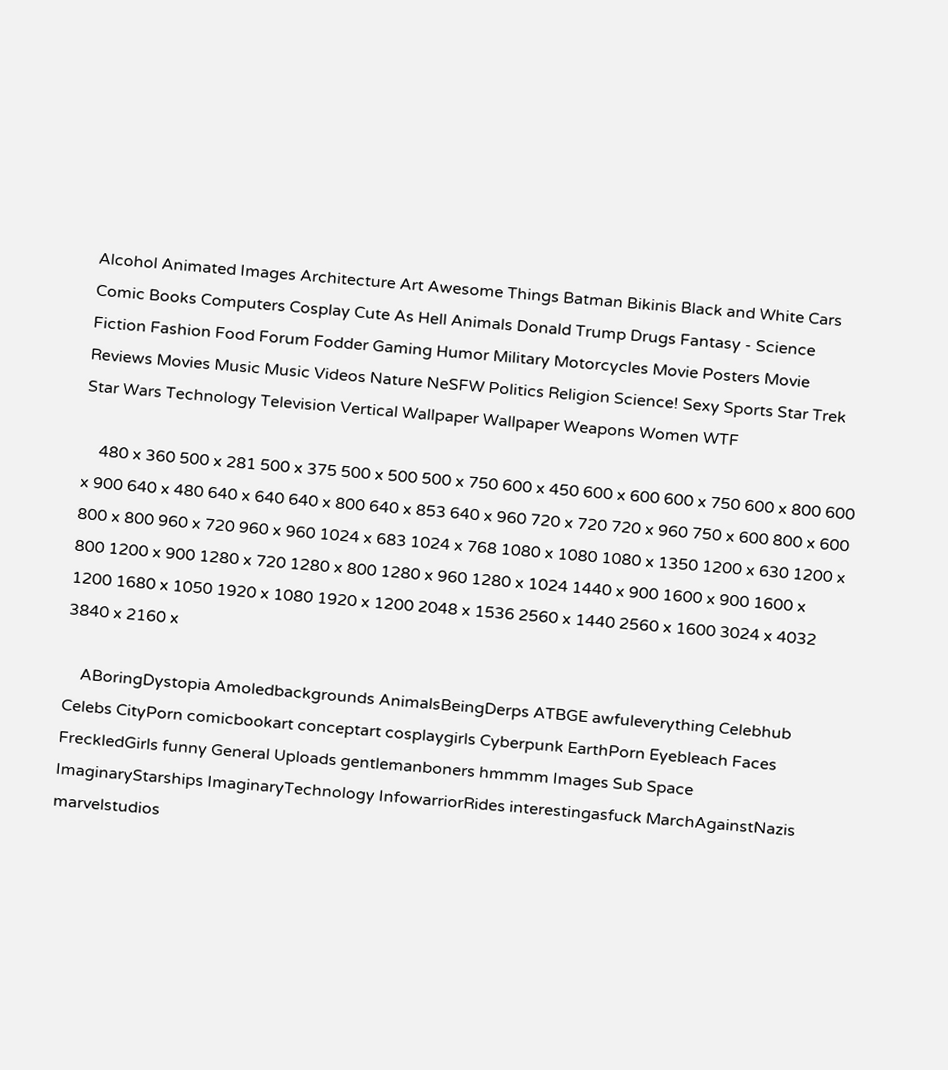Alcohol Animated Images Architecture Art Awesome Things Batman Bikinis Black and White Cars Comic Books Computers Cosplay Cute As Hell Animals Donald Trump Drugs Fantasy - Science Fiction Fashion Food Forum Fodder Gaming Humor Military Motorcycles Movie Posters Movie Reviews Movies Music Music Videos Nature NeSFW Politics Religion Science! Sexy Sports Star Trek Star Wars Technology Television Vertical Wallpaper Wallpaper Weapons Women WTF

    480 x 360 500 x 281 500 x 375 500 x 500 500 x 750 600 x 450 600 x 600 600 x 750 600 x 800 600 x 900 640 x 480 640 x 640 640 x 800 640 x 853 640 x 960 720 x 720 720 x 960 750 x 600 800 x 600 800 x 800 960 x 720 960 x 960 1024 x 683 1024 x 768 1080 x 1080 1080 x 1350 1200 x 630 1200 x 800 1200 x 900 1280 x 720 1280 x 800 1280 x 960 1280 x 1024 1440 x 900 1600 x 900 1600 x 1200 1680 x 1050 1920 x 1080 1920 x 1200 2048 x 1536 2560 x 1440 2560 x 1600 3024 x 4032 3840 x 2160 x

    ABoringDystopia Amoledbackgrounds AnimalsBeingDerps ATBGE awfuleverything Celebhub Celebs CityPorn comicbookart conceptart cosplaygirls Cyberpunk EarthPorn Eyebleach Faces FreckledGirls funny General Uploads gentlemanboners hmmmm Images Sub Space ImaginaryStarships ImaginaryTechnology InfowarriorRides interestingasfuck MarchAgainstNazis marvelstudios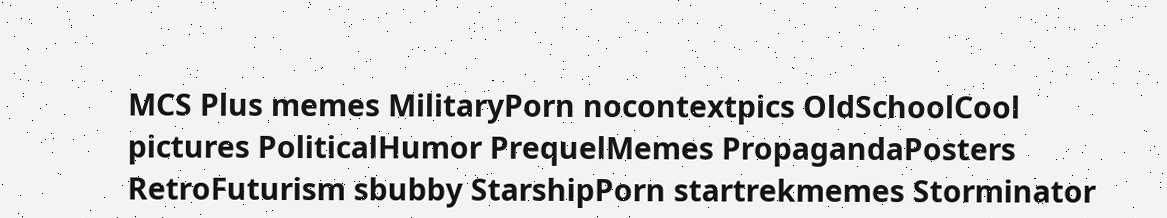MCS Plus memes MilitaryPorn nocontextpics OldSchoolCool pictures PoliticalHumor PrequelMemes PropagandaPosters RetroFuturism sbubby StarshipPorn startrekmemes Storminator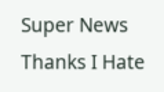Super News Thanks I Hate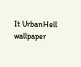It UrbanHell wallpaper